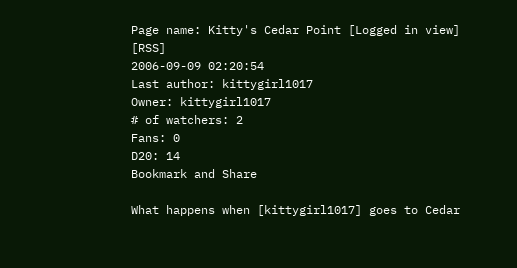Page name: Kitty's Cedar Point [Logged in view] [RSS]
2006-09-09 02:20:54
Last author: kittygirl1017
Owner: kittygirl1017
# of watchers: 2
Fans: 0
D20: 14
Bookmark and Share

What happens when [kittygirl1017] goes to Cedar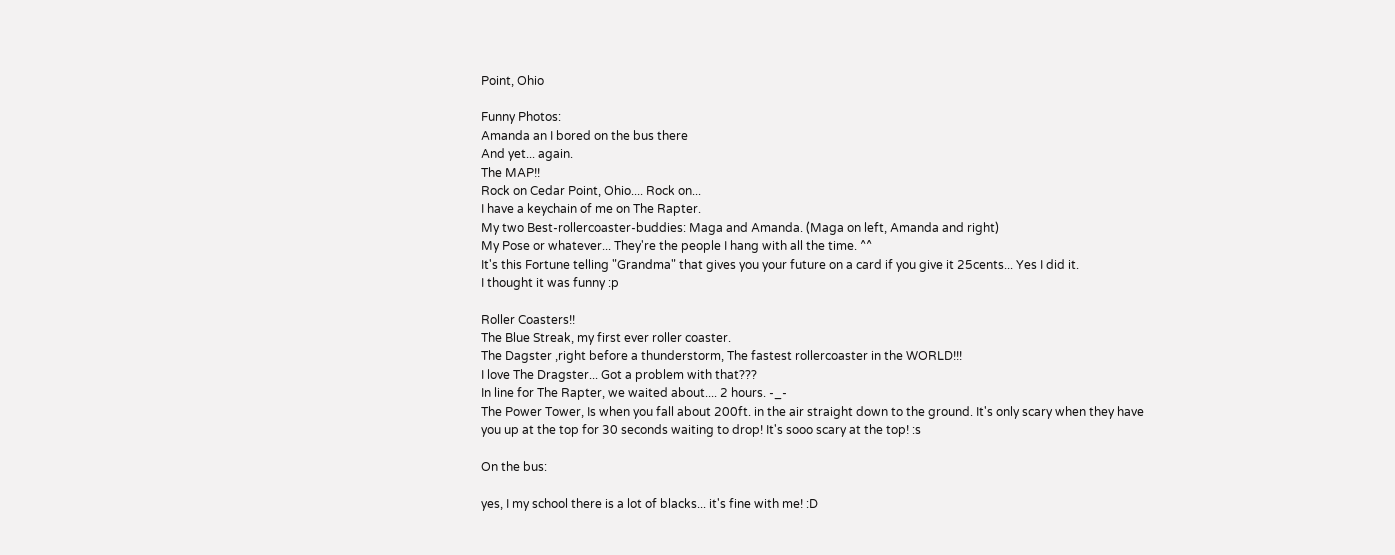Point, Ohio

Funny Photos:
Amanda an I bored on the bus there
And yet... again.
The MAP!!
Rock on Cedar Point, Ohio.... Rock on...
I have a keychain of me on The Rapter.
My two Best-rollercoaster-buddies: Maga and Amanda. (Maga on left, Amanda and right)
My Pose or whatever... They're the people I hang with all the time. ^^
It's this Fortune telling "Grandma" that gives you your future on a card if you give it 25cents... Yes I did it.
I thought it was funny :p

Roller Coasters!!
The Blue Streak, my first ever roller coaster.
The Dagster ,right before a thunderstorm, The fastest rollercoaster in the WORLD!!!
I love The Dragster... Got a problem with that???
In line for The Rapter, we waited about.... 2 hours. -_-
The Power Tower, Is when you fall about 200ft. in the air straight down to the ground. It's only scary when they have you up at the top for 30 seconds waiting to drop! It's sooo scary at the top! :s

On the bus:

yes, I my school there is a lot of blacks... it's fine with me! :D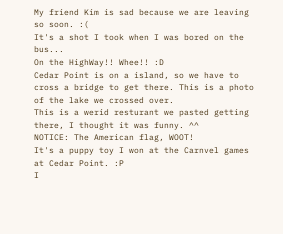My friend Kim is sad because we are leaving so soon. :(
It's a shot I took when I was bored on the bus...
On the HighWay!! Whee!! :D
Cedar Point is on a island, so we have to cross a bridge to get there. This is a photo of the lake we crossed over.
This is a werid resturant we pasted getting there, I thought it was funny. ^^
NOTICE: The American flag, WOOT!
It's a puppy toy I won at the Carnvel games at Cedar Point. :P
I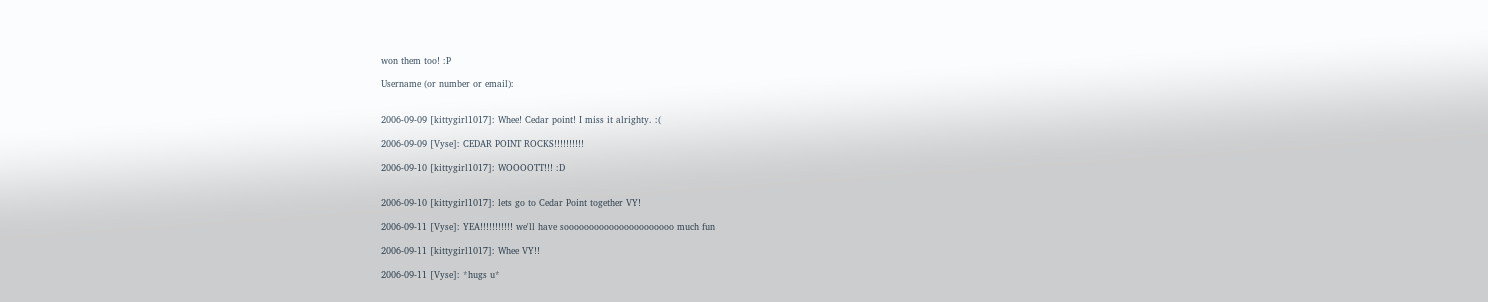won them too! :P

Username (or number or email):


2006-09-09 [kittygirl1017]: Whee! Cedar point! I miss it alrighty. :(

2006-09-09 [Vyse]: CEDAR POINT ROCKS!!!!!!!!!!

2006-09-10 [kittygirl1017]: WOOOOTT!!! :D


2006-09-10 [kittygirl1017]: lets go to Cedar Point together VY!

2006-09-11 [Vyse]: YEA!!!!!!!!!!! we'll have soooooooooooooooooooooo much fun

2006-09-11 [kittygirl1017]: Whee VY!!

2006-09-11 [Vyse]: *hugs u*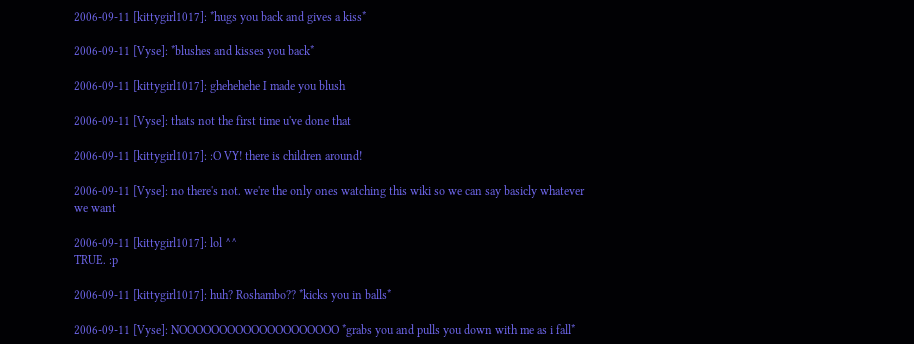2006-09-11 [kittygirl1017]: *hugs you back and gives a kiss*

2006-09-11 [Vyse]: *blushes and kisses you back*

2006-09-11 [kittygirl1017]: ghehehehe I made you blush

2006-09-11 [Vyse]: thats not the first time u've done that

2006-09-11 [kittygirl1017]: :O VY! there is children around!

2006-09-11 [Vyse]: no there's not. we're the only ones watching this wiki so we can say basicly whatever we want

2006-09-11 [kittygirl1017]: lol ^^
TRUE. :p

2006-09-11 [kittygirl1017]: huh? Roshambo?? *kicks you in balls*

2006-09-11 [Vyse]: NOOOOOOOOOOOOOOOOOOOO *grabs you and pulls you down with me as i fall*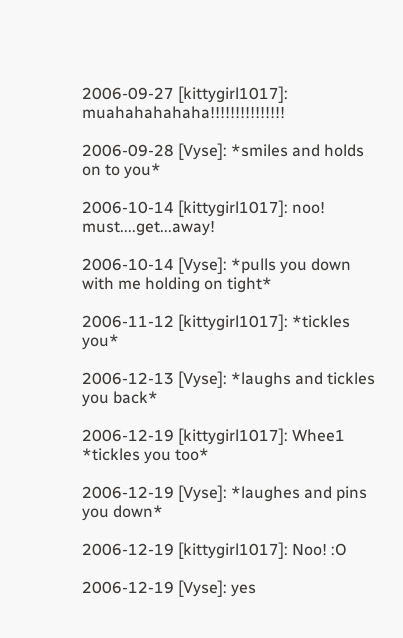2006-09-27 [kittygirl1017]: muahahahahaha!!!!!!!!!!!!!!!

2006-09-28 [Vyse]: *smiles and holds on to you*

2006-10-14 [kittygirl1017]: noo! must....get...away!

2006-10-14 [Vyse]: *pulls you down with me holding on tight*

2006-11-12 [kittygirl1017]: *tickles you*

2006-12-13 [Vyse]: *laughs and tickles you back*

2006-12-19 [kittygirl1017]: Whee1 *tickles you too*

2006-12-19 [Vyse]: *laughes and pins you down*

2006-12-19 [kittygirl1017]: Noo! :O

2006-12-19 [Vyse]: yes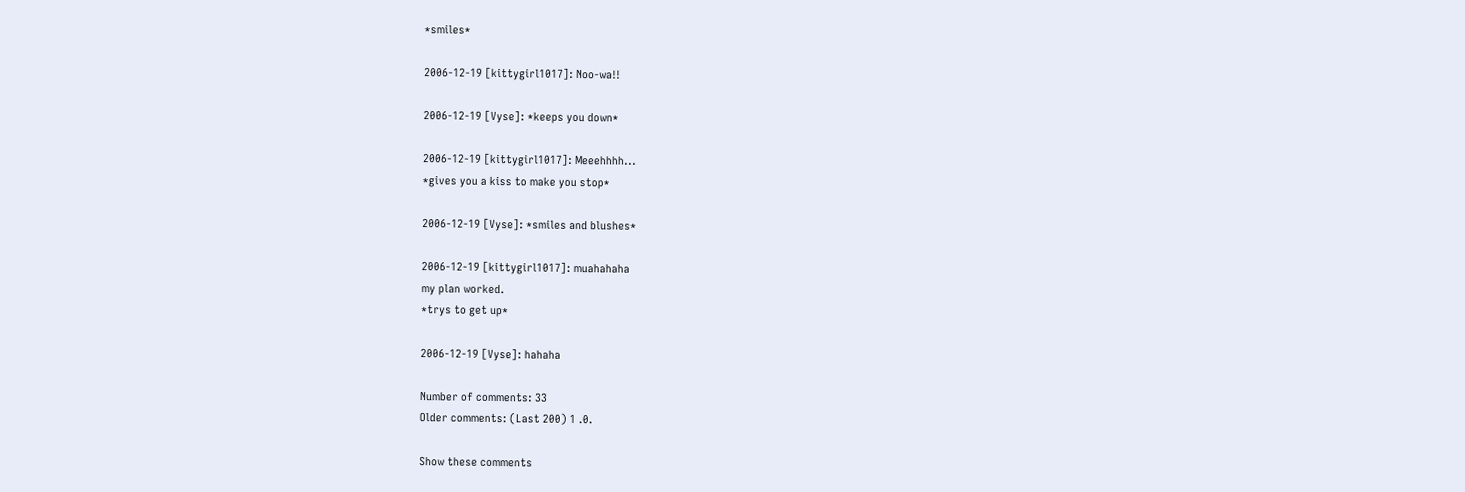*smiles*

2006-12-19 [kittygirl1017]: Noo-wa!!

2006-12-19 [Vyse]: *keeps you down*

2006-12-19 [kittygirl1017]: Meeehhhh...
*gives you a kiss to make you stop*

2006-12-19 [Vyse]: *smiles and blushes*

2006-12-19 [kittygirl1017]: muahahaha
my plan worked.
*trys to get up*

2006-12-19 [Vyse]: hahaha

Number of comments: 33
Older comments: (Last 200) 1 .0.

Show these comments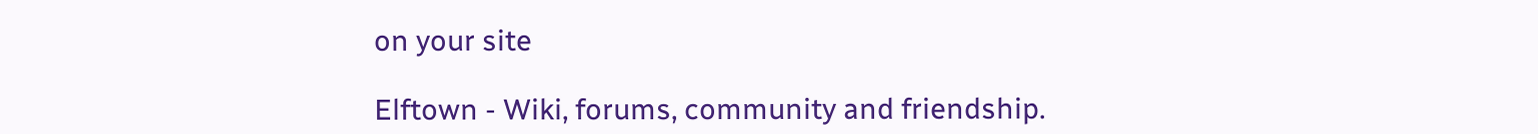on your site

Elftown - Wiki, forums, community and friendship.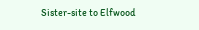Sister-site to Elfwood